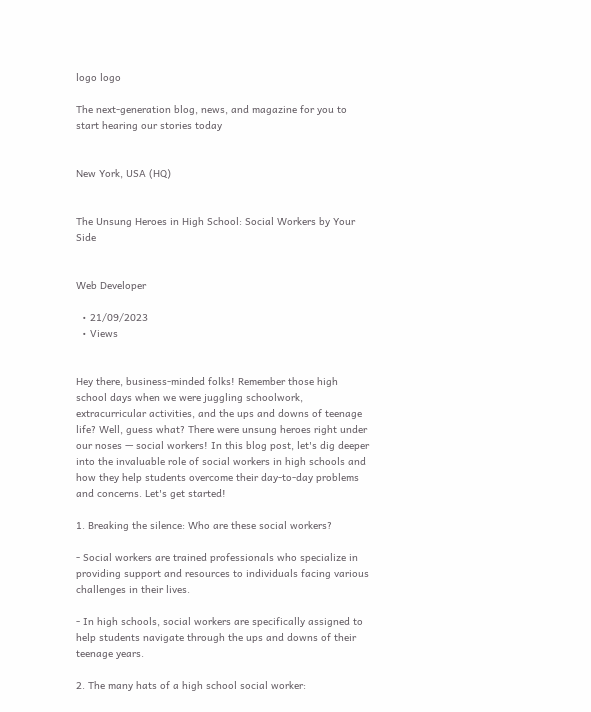logo logo

The next-generation blog, news, and magazine for you to start hearing our stories today


New York, USA (HQ)


The Unsung Heroes in High School: Social Workers by Your Side


Web Developer

  • 21/09/2023
  • Views


Hey there, business-minded folks! Remember those high school days when we were juggling schoolwork, extracurricular activities, and the ups and downs of teenage life? Well, guess what? There were unsung heroes right under our noses — social workers! In this blog post, let's dig deeper into the invaluable role of social workers in high schools and how they help students overcome their day-to-day problems and concerns. Let's get started!

1. Breaking the silence: Who are these social workers?

- Social workers are trained professionals who specialize in providing support and resources to individuals facing various challenges in their lives.

- In high schools, social workers are specifically assigned to help students navigate through the ups and downs of their teenage years.

2. The many hats of a high school social worker: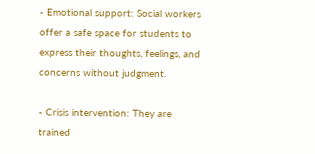- Emotional support: Social workers offer a safe space for students to express their thoughts, feelings, and concerns without judgment.

- Crisis intervention: They are trained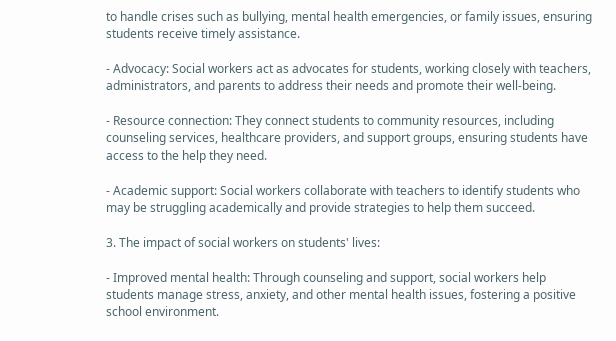to handle crises such as bullying, mental health emergencies, or family issues, ensuring students receive timely assistance.

- Advocacy: Social workers act as advocates for students, working closely with teachers, administrators, and parents to address their needs and promote their well-being.

- Resource connection: They connect students to community resources, including counseling services, healthcare providers, and support groups, ensuring students have access to the help they need.

- Academic support: Social workers collaborate with teachers to identify students who may be struggling academically and provide strategies to help them succeed.

3. The impact of social workers on students' lives:

- Improved mental health: Through counseling and support, social workers help students manage stress, anxiety, and other mental health issues, fostering a positive school environment.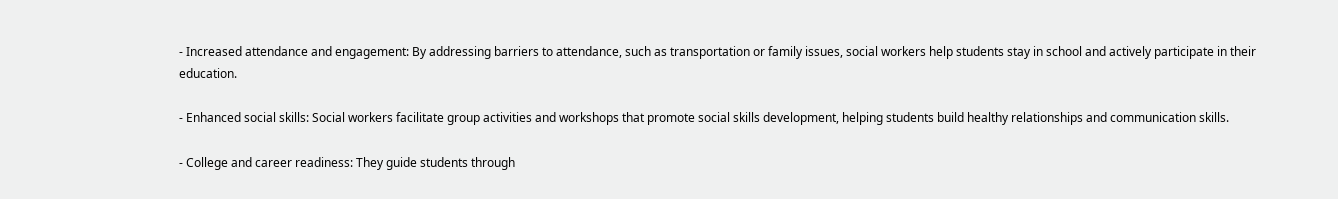- Increased attendance and engagement: By addressing barriers to attendance, such as transportation or family issues, social workers help students stay in school and actively participate in their education.

- Enhanced social skills: Social workers facilitate group activities and workshops that promote social skills development, helping students build healthy relationships and communication skills.

- College and career readiness: They guide students through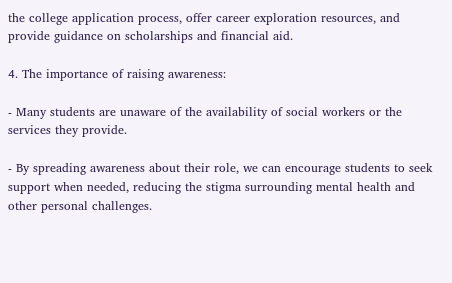the college application process, offer career exploration resources, and provide guidance on scholarships and financial aid.

4. The importance of raising awareness:

- Many students are unaware of the availability of social workers or the services they provide.

- By spreading awareness about their role, we can encourage students to seek support when needed, reducing the stigma surrounding mental health and other personal challenges.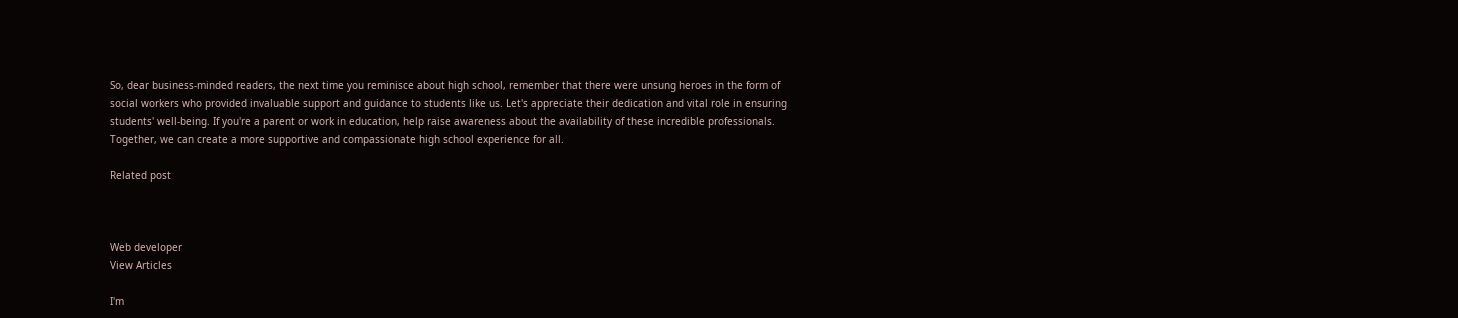So, dear business-minded readers, the next time you reminisce about high school, remember that there were unsung heroes in the form of social workers who provided invaluable support and guidance to students like us. Let's appreciate their dedication and vital role in ensuring students' well-being. If you're a parent or work in education, help raise awareness about the availability of these incredible professionals. Together, we can create a more supportive and compassionate high school experience for all.

Related post



Web developer
View Articles

I'm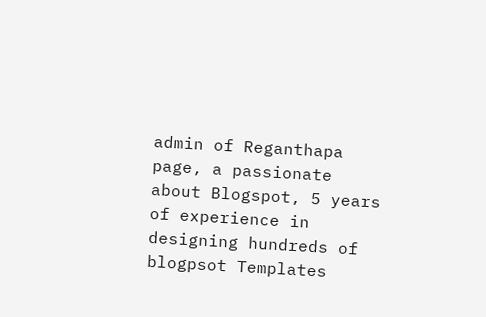admin of Reganthapa page, a passionate about Blogspot, 5 years of experience in designing hundreds of blogpsot Templates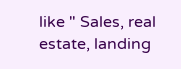like " Sales, real estate, landing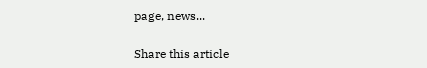page, news...

Share this article